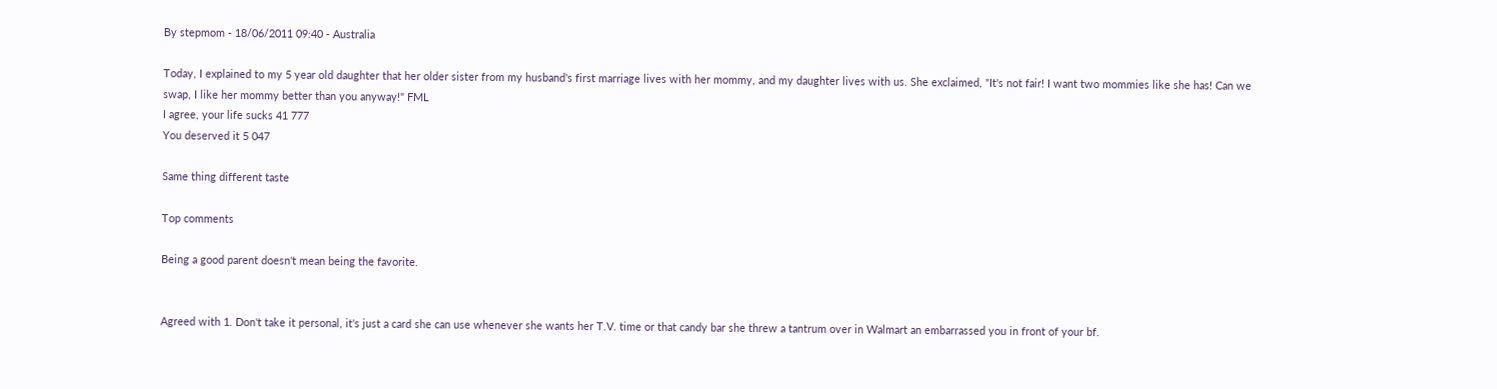By stepmom - 18/06/2011 09:40 - Australia

Today, I explained to my 5 year old daughter that her older sister from my husband's first marriage lives with her mommy, and my daughter lives with us. She exclaimed, "It's not fair! I want two mommies like she has! Can we swap, I like her mommy better than you anyway!" FML
I agree, your life sucks 41 777
You deserved it 5 047

Same thing different taste

Top comments

Being a good parent doesn't mean being the favorite.


Agreed with 1. Don't take it personal, it's just a card she can use whenever she wants her T.V. time or that candy bar she threw a tantrum over in Walmart an embarrassed you in front of your bf.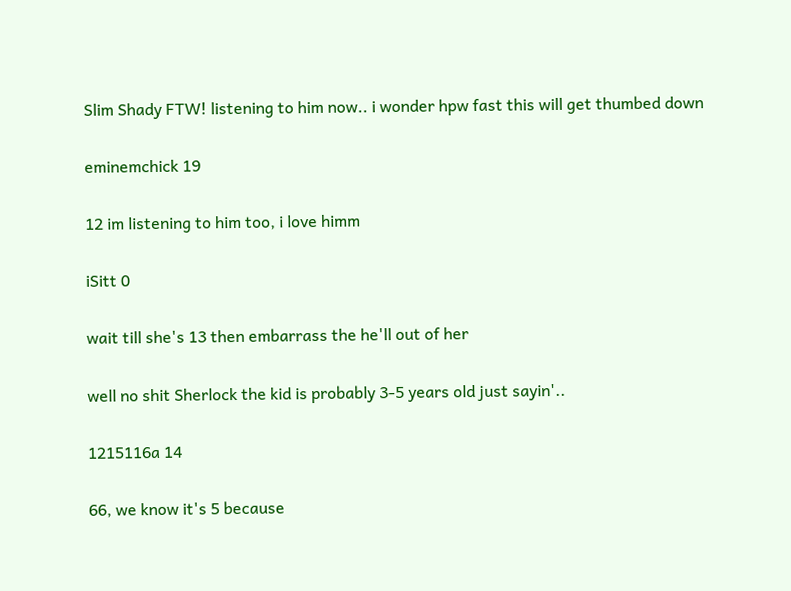Slim Shady FTW! listening to him now.. i wonder hpw fast this will get thumbed down

eminemchick 19

12 im listening to him too, i love himm

iSitt 0

wait till she's 13 then embarrass the he'll out of her

well no shit Sherlock the kid is probably 3-5 years old just sayin'..

1215116a 14

66, we know it's 5 because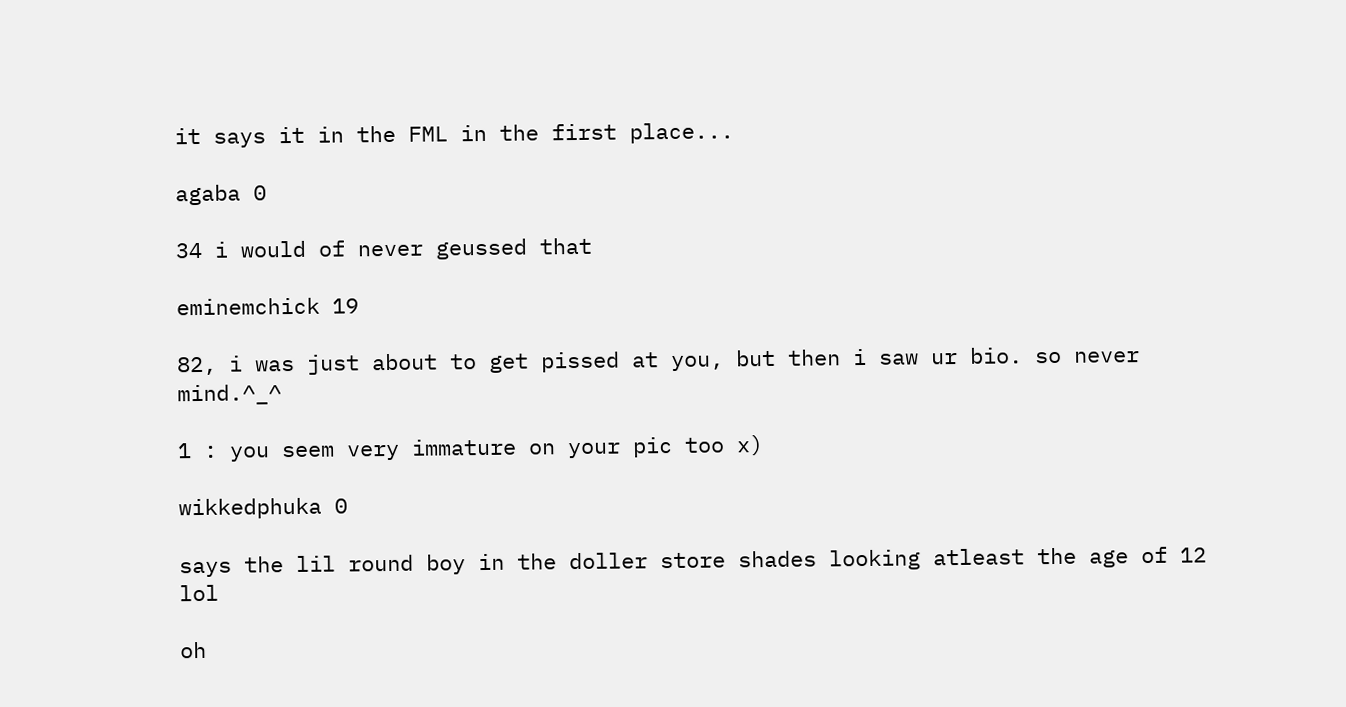it says it in the FML in the first place...

agaba 0

34 i would of never geussed that

eminemchick 19

82, i was just about to get pissed at you, but then i saw ur bio. so never mind.^_^

1 : you seem very immature on your pic too x)

wikkedphuka 0

says the lil round boy in the doller store shades looking atleast the age of 12 lol

oh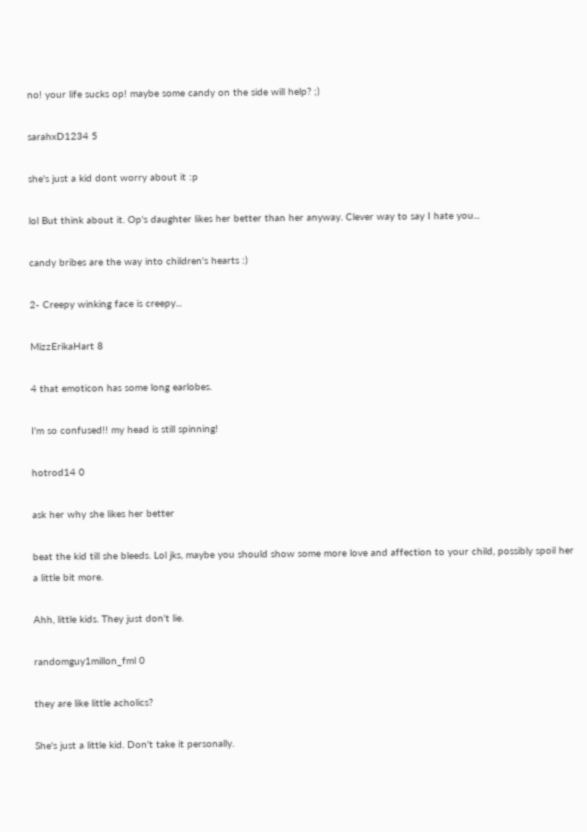no! your life sucks op! maybe some candy on the side will help? ;)

sarahxD1234 5

she's just a kid dont worry about it :p

lol But think about it. Op's daughter likes her better than her anyway. Clever way to say I hate you...

candy bribes are the way into children's hearts :)

2- Creepy winking face is creepy...

MizzErikaHart 8

4 that emoticon has some long earlobes.

I'm so confused!! my head is still spinning!

hotrod14 0

ask her why she likes her better

beat the kid till she bleeds. Lol jks, maybe you should show some more love and affection to your child, possibly spoil her a little bit more.

Ahh, little kids. They just don't lie.

randomguy1millon_fml 0

they are like little acholics?

She's just a little kid. Don't take it personally.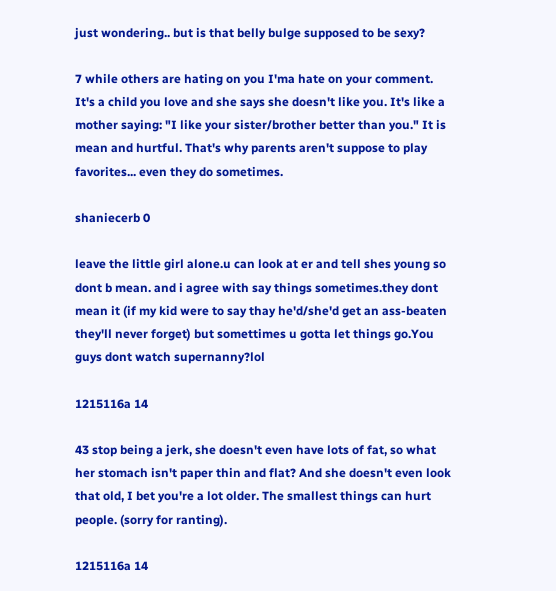just wondering.. but is that belly bulge supposed to be sexy?

7 while others are hating on you I'ma hate on your comment. It's a child you love and she says she doesn't like you. It's like a mother saying: "I like your sister/brother better than you." It is mean and hurtful. That's why parents aren't suppose to play favorites... even they do sometimes.

shaniecerb 0

leave the little girl alone.u can look at er and tell shes young so dont b mean. and i agree with say things sometimes.they dont mean it (if my kid were to say thay he'd/she'd get an ass-beaten they'll never forget) but somettimes u gotta let things go.You guys dont watch supernanny?lol

1215116a 14

43 stop being a jerk, she doesn't even have lots of fat, so what her stomach isn't paper thin and flat? And she doesn't even look that old, I bet you're a lot older. The smallest things can hurt people. (sorry for ranting).

1215116a 14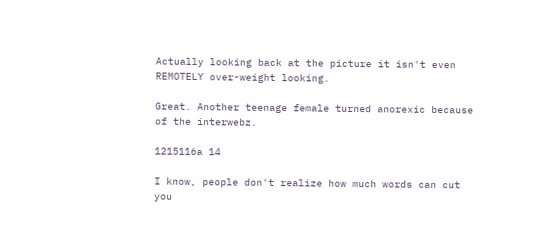Actually looking back at the picture it isn't even REMOTELY over-weight looking.

Great. Another teenage female turned anorexic because of the interwebz.

1215116a 14

I know, people don't realize how much words can cut you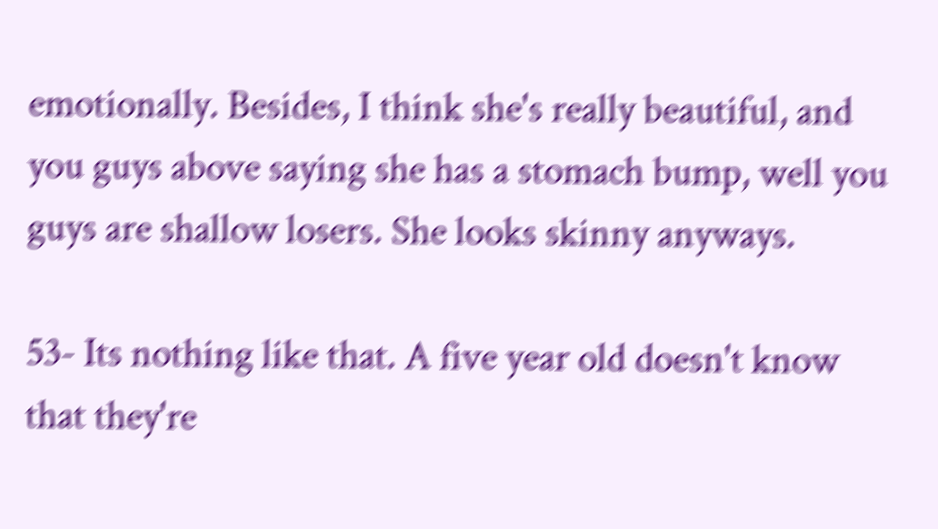emotionally. Besides, I think she's really beautiful, and you guys above saying she has a stomach bump, well you guys are shallow losers. She looks skinny anyways.

53- Its nothing like that. A five year old doesn't know that they're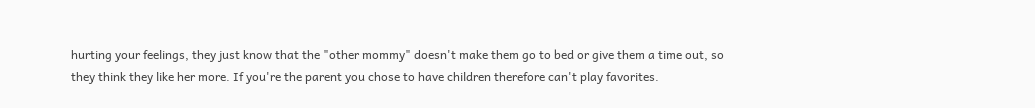hurting your feelings, they just know that the "other mommy" doesn't make them go to bed or give them a time out, so they think they like her more. If you're the parent you chose to have children therefore can't play favorites.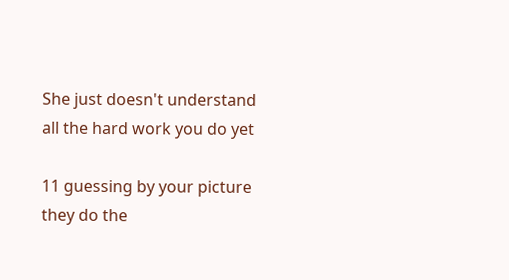She just doesn't understand all the hard work you do yet

11 guessing by your picture they do the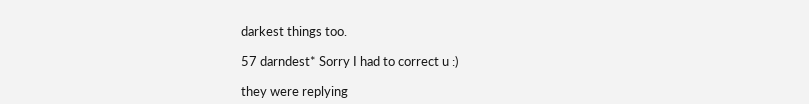darkest things too.

57 darndest* Sorry I had to correct u :)

they were replying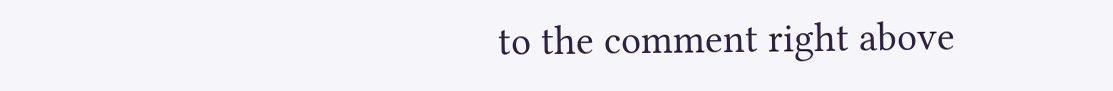to the comment right above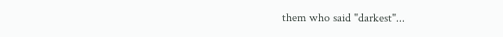them who said "darkest"...